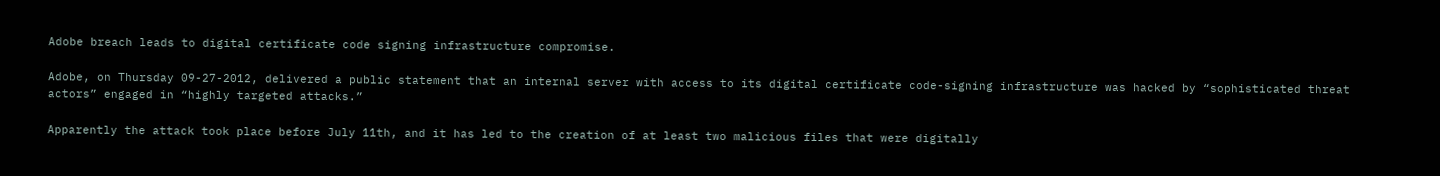Adobe breach leads to digital certificate code signing infrastructure compromise.

Adobe, on Thursday 09-27-2012, delivered a public statement that an internal server with access to its digital certificate code-signing infrastructure was hacked by “sophisticated threat actors” engaged in “highly targeted attacks.”

Apparently the attack took place before July 11th, and it has led to the creation of at least two malicious files that were digitally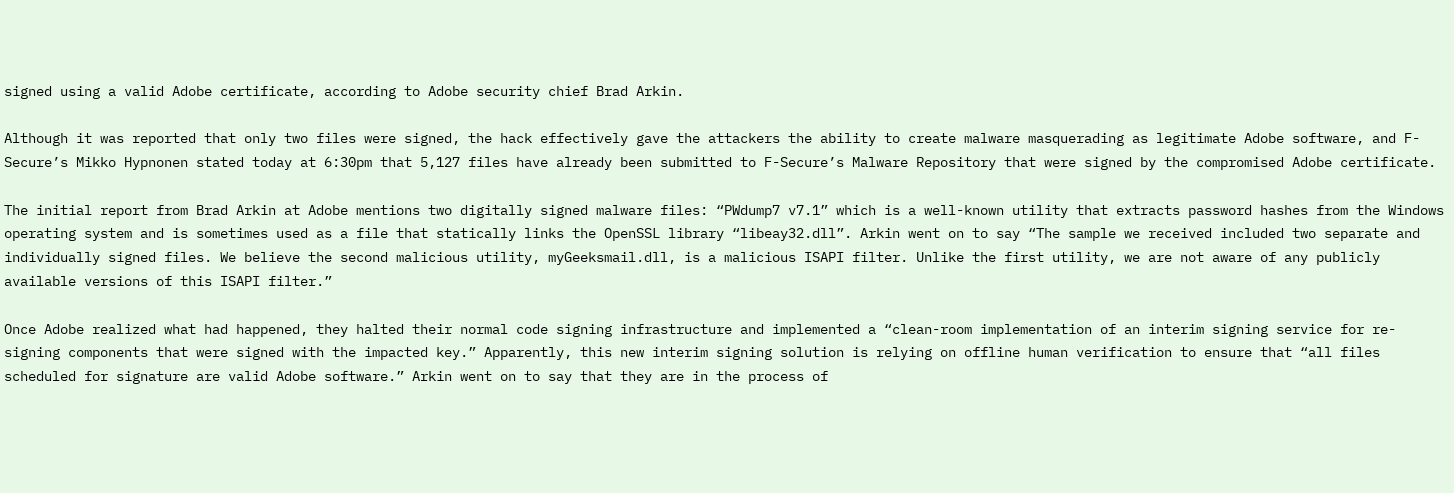signed using a valid Adobe certificate, according to Adobe security chief Brad Arkin.

Although it was reported that only two files were signed, the hack effectively gave the attackers the ability to create malware masquerading as legitimate Adobe software, and F-Secure’s Mikko Hypnonen stated today at 6:30pm that 5,127 files have already been submitted to F-Secure’s Malware Repository that were signed by the compromised Adobe certificate.

The initial report from Brad Arkin at Adobe mentions two digitally signed malware files: “PWdump7 v7.1” which is a well-known utility that extracts password hashes from the Windows operating system and is sometimes used as a file that statically links the OpenSSL library “libeay32.dll”. Arkin went on to say “The sample we received included two separate and individually signed files. We believe the second malicious utility, myGeeksmail.dll, is a malicious ISAPI filter. Unlike the first utility, we are not aware of any publicly available versions of this ISAPI filter.”

Once Adobe realized what had happened, they halted their normal code signing infrastructure and implemented a “clean-room implementation of an interim signing service for re-signing components that were signed with the impacted key.” Apparently, this new interim signing solution is relying on offline human verification to ensure that “all files scheduled for signature are valid Adobe software.” Arkin went on to say that they are in the process of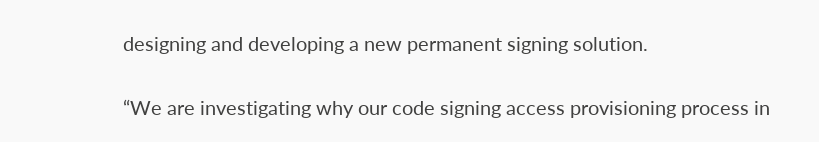designing and developing a new permanent signing solution.

“We are investigating why our code signing access provisioning process in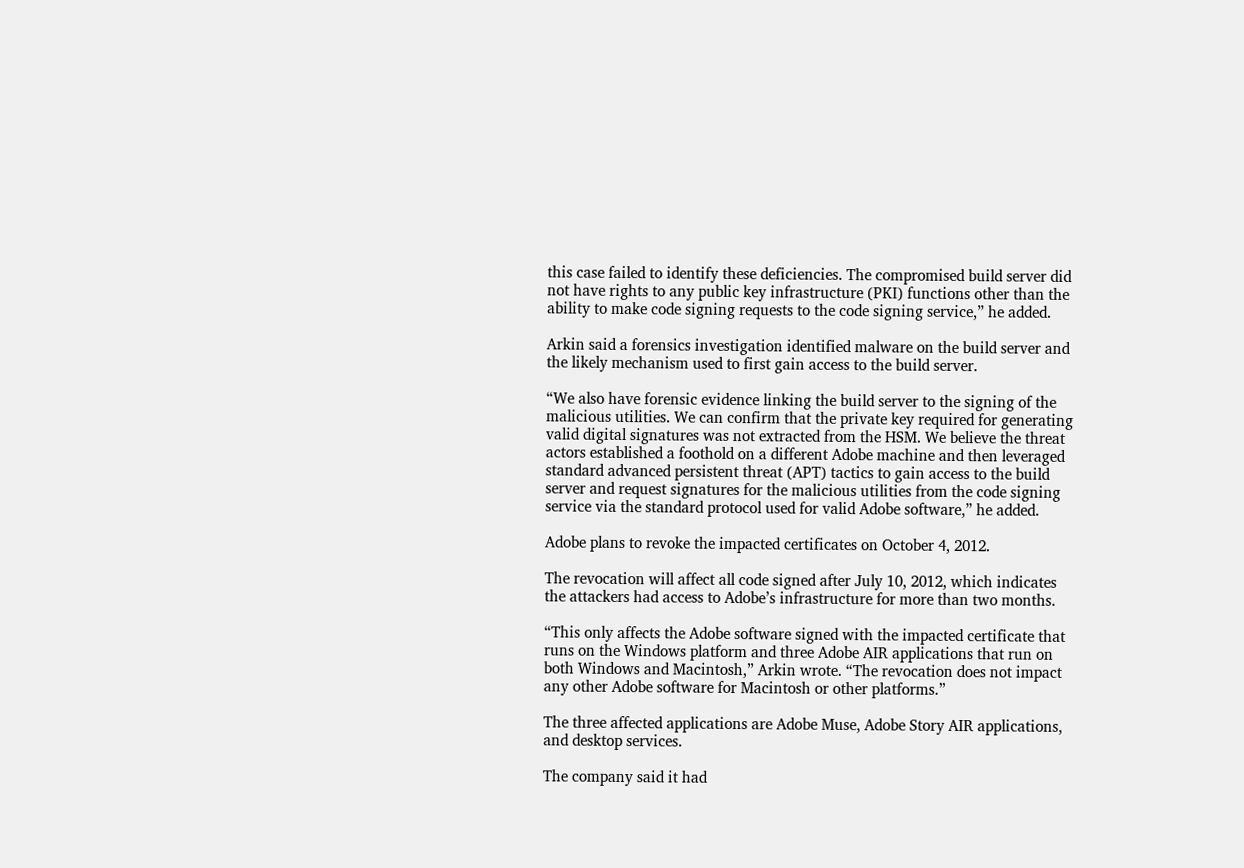this case failed to identify these deficiencies. The compromised build server did not have rights to any public key infrastructure (PKI) functions other than the ability to make code signing requests to the code signing service,” he added.

Arkin said a forensics investigation identified malware on the build server and the likely mechanism used to first gain access to the build server.

“We also have forensic evidence linking the build server to the signing of the malicious utilities. We can confirm that the private key required for generating valid digital signatures was not extracted from the HSM. We believe the threat actors established a foothold on a different Adobe machine and then leveraged standard advanced persistent threat (APT) tactics to gain access to the build server and request signatures for the malicious utilities from the code signing service via the standard protocol used for valid Adobe software,” he added.

Adobe plans to revoke the impacted certificates on October 4, 2012.

The revocation will affect all code signed after July 10, 2012, which indicates the attackers had access to Adobe’s infrastructure for more than two months.

“This only affects the Adobe software signed with the impacted certificate that runs on the Windows platform and three Adobe AIR applications that run on both Windows and Macintosh,” Arkin wrote. “The revocation does not impact any other Adobe software for Macintosh or other platforms.”

The three affected applications are Adobe Muse, Adobe Story AIR applications, and desktop services.

The company said it had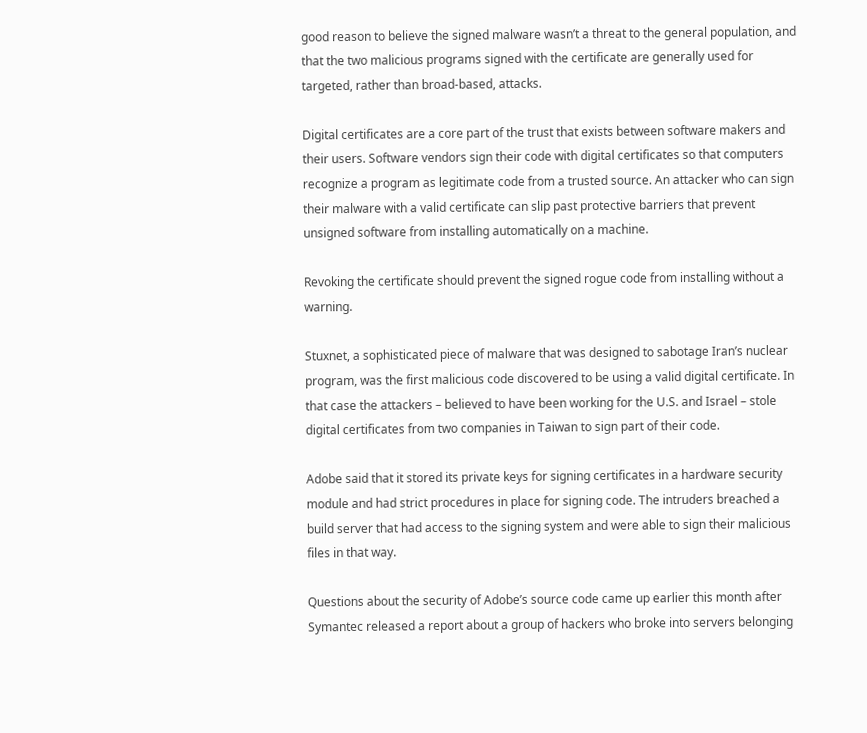good reason to believe the signed malware wasn’t a threat to the general population, and that the two malicious programs signed with the certificate are generally used for targeted, rather than broad-based, attacks.

Digital certificates are a core part of the trust that exists between software makers and their users. Software vendors sign their code with digital certificates so that computers recognize a program as legitimate code from a trusted source. An attacker who can sign their malware with a valid certificate can slip past protective barriers that prevent unsigned software from installing automatically on a machine.

Revoking the certificate should prevent the signed rogue code from installing without a warning.

Stuxnet, a sophisticated piece of malware that was designed to sabotage Iran’s nuclear program, was the first malicious code discovered to be using a valid digital certificate. In that case the attackers – believed to have been working for the U.S. and Israel – stole digital certificates from two companies in Taiwan to sign part of their code.

Adobe said that it stored its private keys for signing certificates in a hardware security module and had strict procedures in place for signing code. The intruders breached a build server that had access to the signing system and were able to sign their malicious files in that way.

Questions about the security of Adobe’s source code came up earlier this month after Symantec released a report about a group of hackers who broke into servers belonging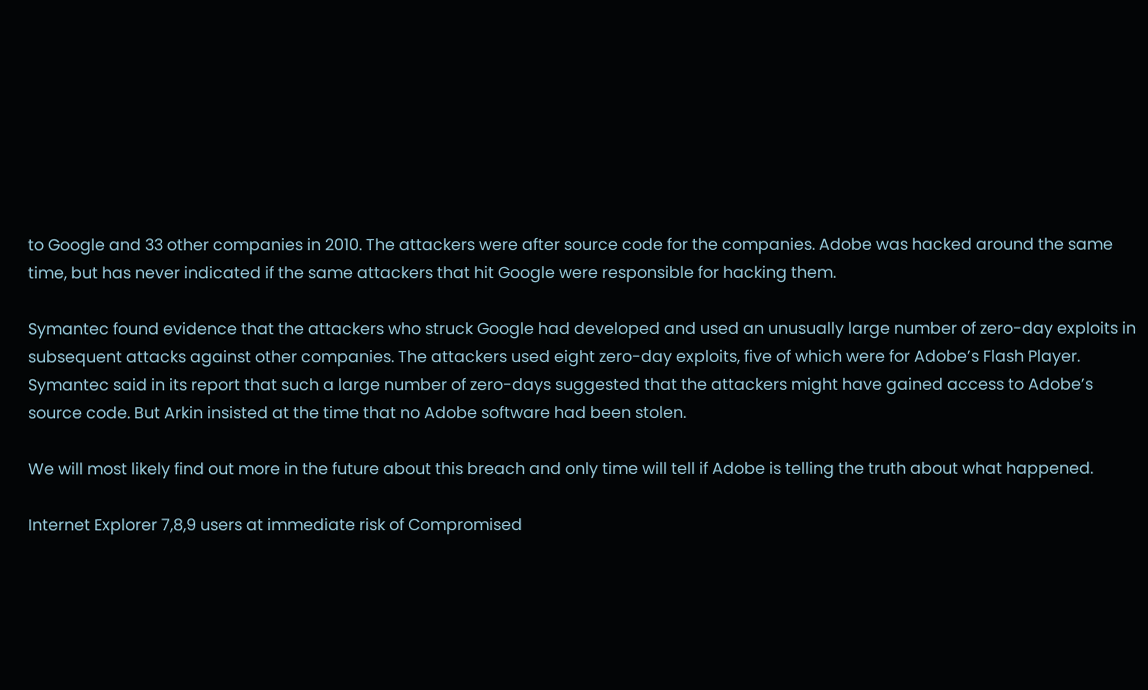to Google and 33 other companies in 2010. The attackers were after source code for the companies. Adobe was hacked around the same time, but has never indicated if the same attackers that hit Google were responsible for hacking them.

Symantec found evidence that the attackers who struck Google had developed and used an unusually large number of zero-day exploits in subsequent attacks against other companies. The attackers used eight zero-day exploits, five of which were for Adobe’s Flash Player. Symantec said in its report that such a large number of zero-days suggested that the attackers might have gained access to Adobe’s source code. But Arkin insisted at the time that no Adobe software had been stolen.

We will most likely find out more in the future about this breach and only time will tell if Adobe is telling the truth about what happened.

Internet Explorer 7,8,9 users at immediate risk of Compromised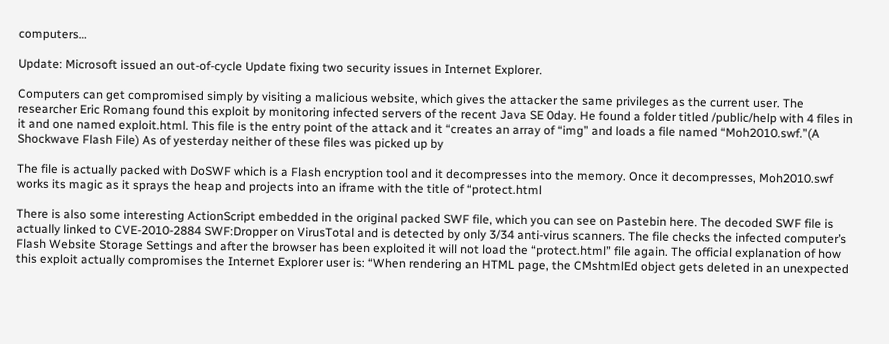computers…

Update: Microsoft issued an out-of-cycle Update fixing two security issues in Internet Explorer.

Computers can get compromised simply by visiting a malicious website, which gives the attacker the same privileges as the current user. The researcher Eric Romang found this exploit by monitoring infected servers of the recent Java SE 0day. He found a folder titled /public/help with 4 files in it and one named exploit.html. This file is the entry point of the attack and it “creates an array of “img” and loads a file named “Moh2010.swf.”(A Shockwave Flash File) As of yesterday neither of these files was picked up by

The file is actually packed with DoSWF which is a Flash encryption tool and it decompresses into the memory. Once it decompresses, Moh2010.swf works its magic as it sprays the heap and projects into an iframe with the title of “protect.html

There is also some interesting ActionScript embedded in the original packed SWF file, which you can see on Pastebin here. The decoded SWF file is actually linked to CVE-2010-2884 SWF:Dropper on VirusTotal and is detected by only 3/34 anti-virus scanners. The file checks the infected computer’s Flash Website Storage Settings and after the browser has been exploited it will not load the “protect.html” file again. The official explanation of how this exploit actually compromises the Internet Explorer user is: “When rendering an HTML page, the CMshtmlEd object gets deleted in an unexpected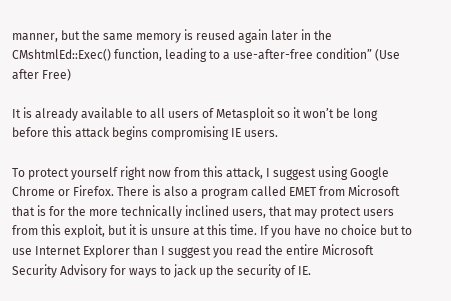manner, but the same memory is reused again later in the CMshtmlEd::Exec() function, leading to a use-after-free condition” (Use after Free)

It is already available to all users of Metasploit so it won’t be long before this attack begins compromising IE users.

To protect yourself right now from this attack, I suggest using Google Chrome or Firefox. There is also a program called EMET from Microsoft that is for the more technically inclined users, that may protect users from this exploit, but it is unsure at this time. If you have no choice but to use Internet Explorer than I suggest you read the entire Microsoft Security Advisory for ways to jack up the security of IE.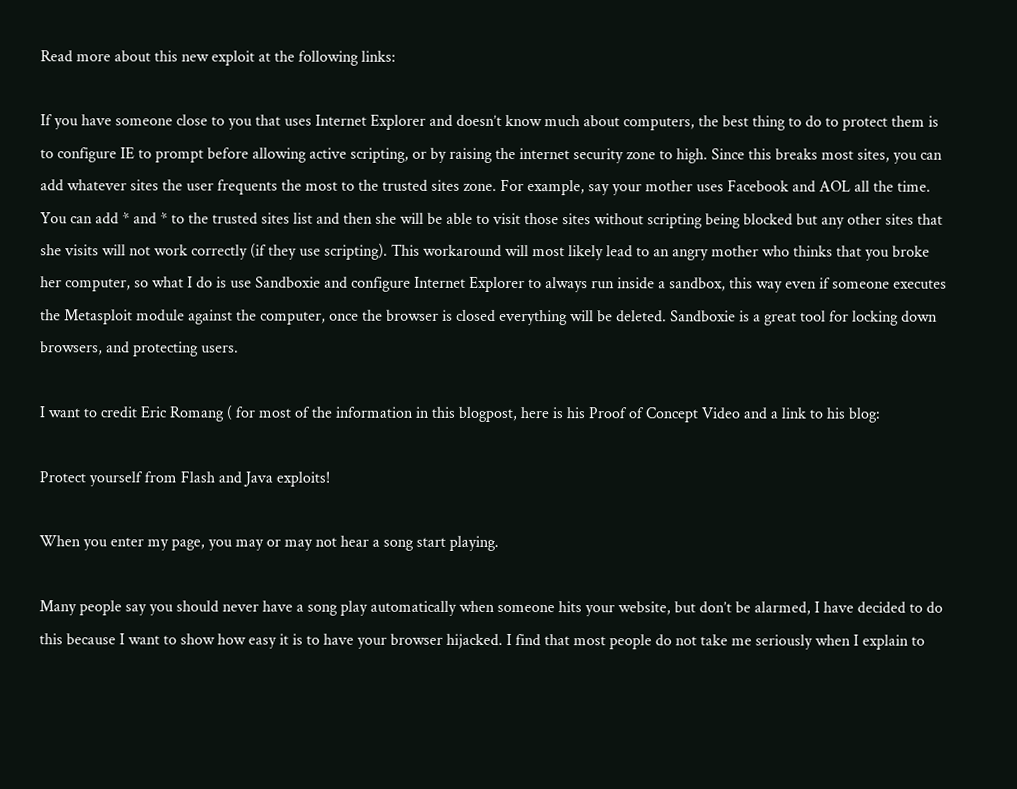Read more about this new exploit at the following links:

If you have someone close to you that uses Internet Explorer and doesn’t know much about computers, the best thing to do to protect them is to configure IE to prompt before allowing active scripting, or by raising the internet security zone to high. Since this breaks most sites, you can add whatever sites the user frequents the most to the trusted sites zone. For example, say your mother uses Facebook and AOL all the time. You can add * and * to the trusted sites list and then she will be able to visit those sites without scripting being blocked but any other sites that she visits will not work correctly (if they use scripting). This workaround will most likely lead to an angry mother who thinks that you broke her computer, so what I do is use Sandboxie and configure Internet Explorer to always run inside a sandbox, this way even if someone executes the Metasploit module against the computer, once the browser is closed everything will be deleted. Sandboxie is a great tool for locking down browsers, and protecting users.

I want to credit Eric Romang ( for most of the information in this blogpost, here is his Proof of Concept Video and a link to his blog:

Protect yourself from Flash and Java exploits!

When you enter my page, you may or may not hear a song start playing.

Many people say you should never have a song play automatically when someone hits your website, but don’t be alarmed, I have decided to do this because I want to show how easy it is to have your browser hijacked. I find that most people do not take me seriously when I explain to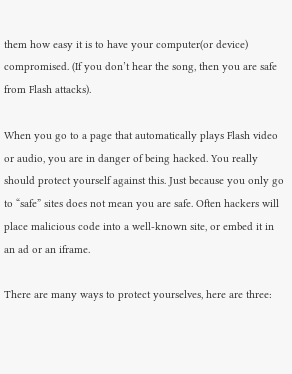them how easy it is to have your computer(or device) compromised. (If you don’t hear the song, then you are safe from Flash attacks).

When you go to a page that automatically plays Flash video or audio, you are in danger of being hacked. You really should protect yourself against this. Just because you only go to “safe” sites does not mean you are safe. Often hackers will place malicious code into a well-known site, or embed it in an ad or an iframe.

There are many ways to protect yourselves, here are three: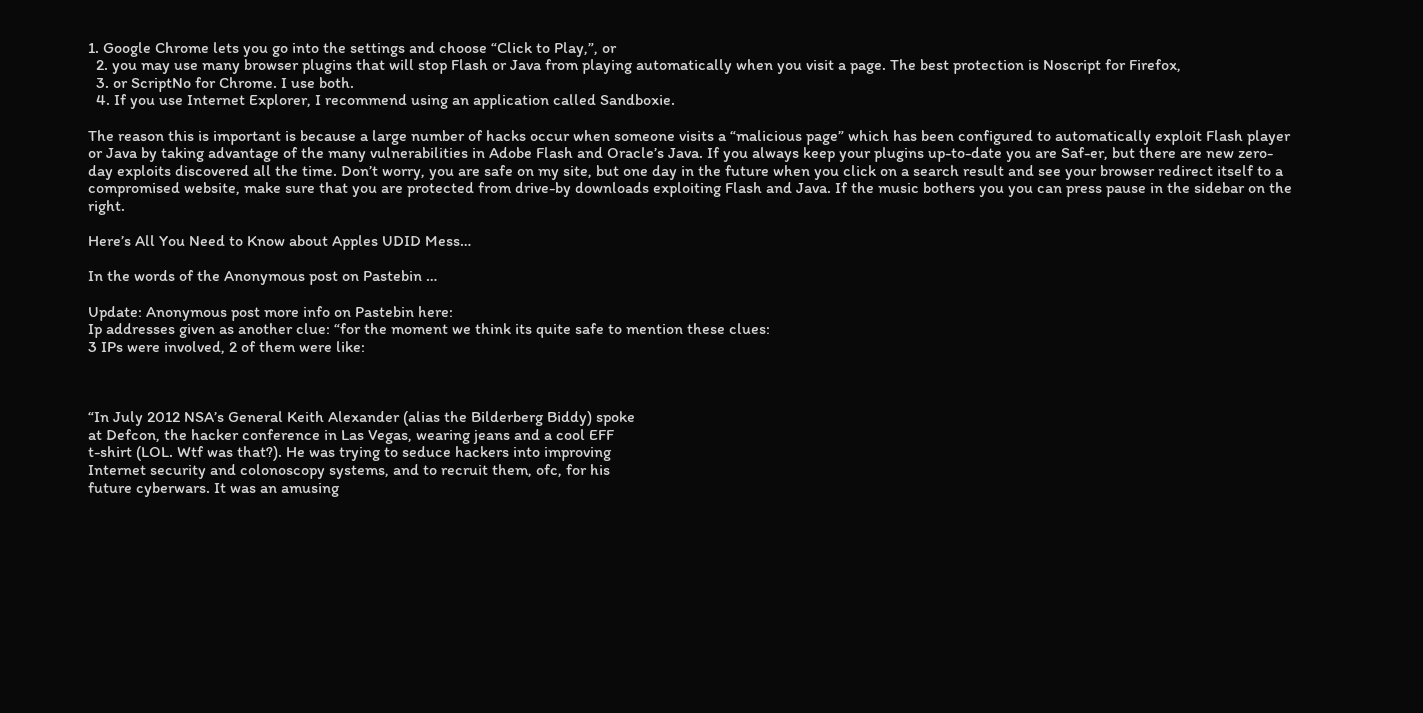1. Google Chrome lets you go into the settings and choose “Click to Play,”, or
  2. you may use many browser plugins that will stop Flash or Java from playing automatically when you visit a page. The best protection is Noscript for Firefox,
  3. or ScriptNo for Chrome. I use both.
  4. If you use Internet Explorer, I recommend using an application called Sandboxie.

The reason this is important is because a large number of hacks occur when someone visits a “malicious page” which has been configured to automatically exploit Flash player or Java by taking advantage of the many vulnerabilities in Adobe Flash and Oracle’s Java. If you always keep your plugins up-to-date you are Saf-er, but there are new zero-day exploits discovered all the time. Don’t worry, you are safe on my site, but one day in the future when you click on a search result and see your browser redirect itself to a compromised website, make sure that you are protected from drive-by downloads exploiting Flash and Java. If the music bothers you you can press pause in the sidebar on the right.

Here’s All You Need to Know about Apples UDID Mess…

In the words of the Anonymous post on Pastebin …

Update: Anonymous post more info on Pastebin here:
Ip addresses given as another clue: “for the moment we think its quite safe to mention these clues:
3 IPs were involved, 2 of them were like:



“In July 2012 NSA’s General Keith Alexander (alias the Bilderberg Biddy) spoke
at Defcon, the hacker conference in Las Vegas, wearing jeans and a cool EFF
t-shirt (LOL. Wtf was that?). He was trying to seduce hackers into improving
Internet security and colonoscopy systems, and to recruit them, ofc, for his
future cyberwars. It was an amusing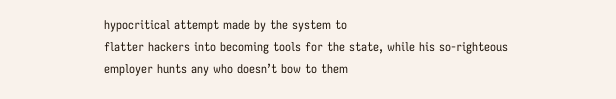hypocritical attempt made by the system to
flatter hackers into becoming tools for the state, while his so-righteous
employer hunts any who doesn’t bow to them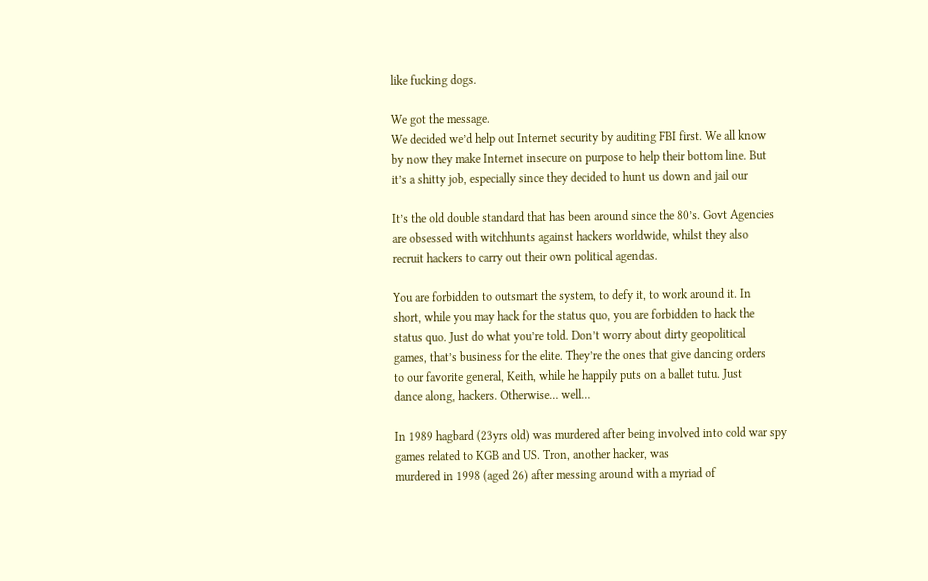like fucking dogs.

We got the message.
We decided we’d help out Internet security by auditing FBI first. We all know
by now they make Internet insecure on purpose to help their bottom line. But
it’s a shitty job, especially since they decided to hunt us down and jail our

It’s the old double standard that has been around since the 80’s. Govt Agencies
are obsessed with witchhunts against hackers worldwide, whilst they also
recruit hackers to carry out their own political agendas.

You are forbidden to outsmart the system, to defy it, to work around it. In
short, while you may hack for the status quo, you are forbidden to hack the
status quo. Just do what you’re told. Don’t worry about dirty geopolitical
games, that’s business for the elite. They’re the ones that give dancing orders
to our favorite general, Keith, while he happily puts on a ballet tutu. Just
dance along, hackers. Otherwise… well…

In 1989 hagbard (23yrs old) was murdered after being involved into cold war spy
games related to KGB and US. Tron, another hacker, was
murdered in 1998 (aged 26) after messing around with a myriad of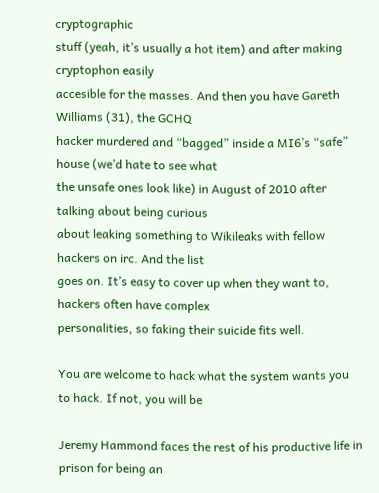cryptographic
stuff (yeah, it’s usually a hot item) and after making cryptophon easily
accesible for the masses. And then you have Gareth Williams (31), the GCHQ
hacker murdered and “bagged” inside a MI6’s “safe” house (we’d hate to see what
the unsafe ones look like) in August of 2010 after talking about being curious
about leaking something to Wikileaks with fellow hackers on irc. And the list
goes on. It’s easy to cover up when they want to, hackers often have complex
personalities, so faking their suicide fits well.

You are welcome to hack what the system wants you to hack. If not, you will be

Jeremy Hammond faces the rest of his productive life in prison for being an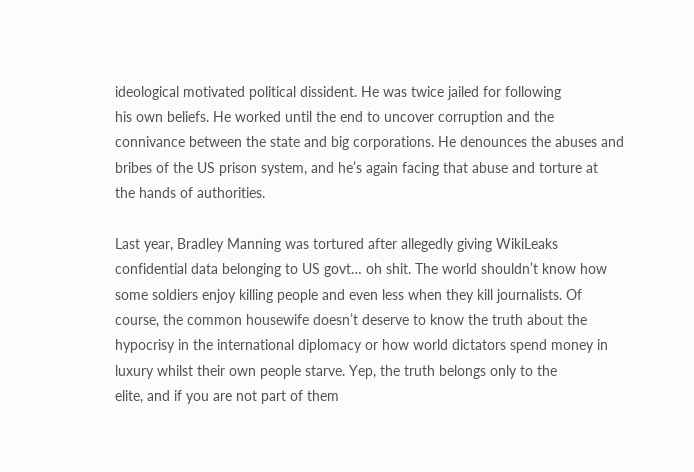ideological motivated political dissident. He was twice jailed for following
his own beliefs. He worked until the end to uncover corruption and the
connivance between the state and big corporations. He denounces the abuses and
bribes of the US prison system, and he’s again facing that abuse and torture at
the hands of authorities.

Last year, Bradley Manning was tortured after allegedly giving WikiLeaks
confidential data belonging to US govt… oh shit. The world shouldn’t know how
some soldiers enjoy killing people and even less when they kill journalists. Of
course, the common housewife doesn’t deserve to know the truth about the
hypocrisy in the international diplomacy or how world dictators spend money in
luxury whilst their own people starve. Yep, the truth belongs only to the
elite, and if you are not part of them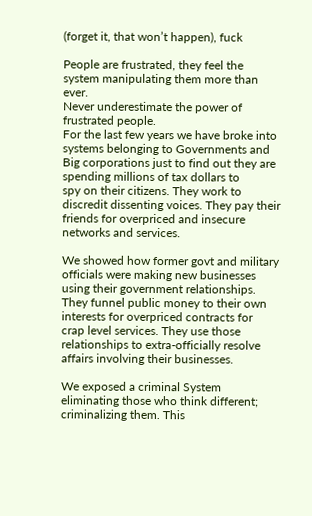(forget it, that won’t happen), fuck

People are frustrated, they feel the system manipulating them more than ever.
Never underestimate the power of frustrated people.
For the last few years we have broke into systems belonging to Governments and
Big corporations just to find out they are spending millions of tax dollars to
spy on their citizens. They work to discredit dissenting voices. They pay their
friends for overpriced and insecure networks and services.

We showed how former govt and military officials were making new businesses
using their government relationships.
They funnel public money to their own interests for overpriced contracts for
crap level services. They use those
relationships to extra-officially resolve affairs involving their businesses.

We exposed a criminal System eliminating those who think different;
criminalizing them. This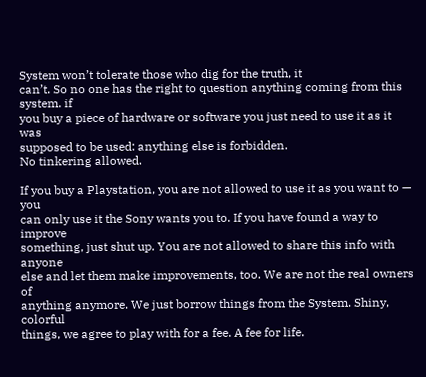System won’t tolerate those who dig for the truth, it
can’t. So no one has the right to question anything coming from this system. if
you buy a piece of hardware or software you just need to use it as it was
supposed to be used: anything else is forbidden.
No tinkering allowed.

If you buy a Playstation, you are not allowed to use it as you want to — you
can only use it the Sony wants you to. If you have found a way to improve
something, just shut up. You are not allowed to share this info with anyone
else and let them make improvements, too. We are not the real owners of
anything anymore. We just borrow things from the System. Shiny, colorful
things, we agree to play with for a fee. A fee for life.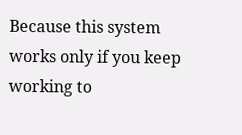Because this system works only if you keep working to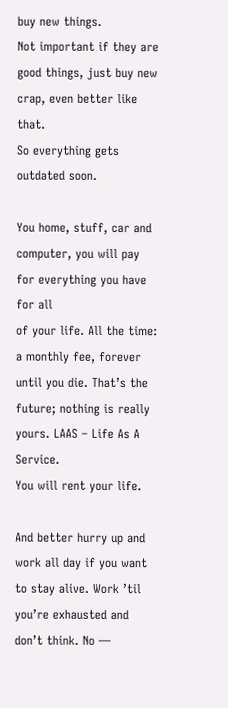buy new things.
Not important if they are good things, just buy new crap, even better like that.
So everything gets outdated soon.

You home, stuff, car and computer, you will pay for everything you have for all
of your life. All the time: a monthly fee, forever until you die. That’s the
future; nothing is really yours. LAAS – Life As A Service.
You will rent your life.

And better hurry up and work all day if you want to stay alive. Work ’til
you’re exhausted and don’t think. No —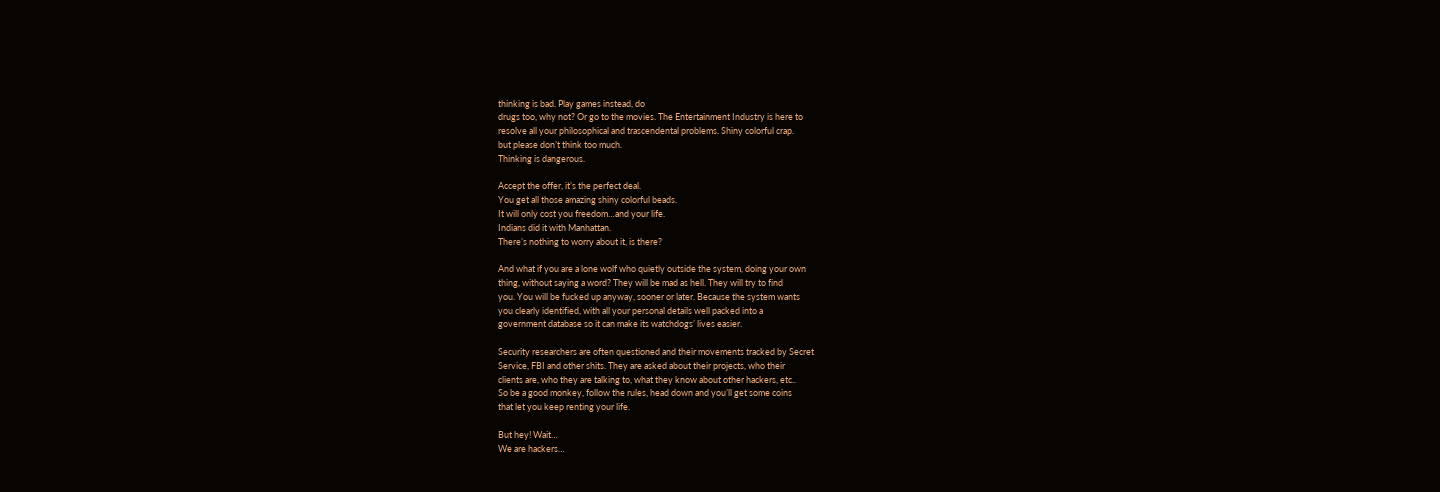thinking is bad. Play games instead, do
drugs too, why not? Or go to the movies. The Entertainment Industry is here to
resolve all your philosophical and trascendental problems. Shiny colorful crap.
but please don’t think too much.
Thinking is dangerous.

Accept the offer, it’s the perfect deal.
You get all those amazing shiny colorful beads.
It will only cost you freedom…and your life.
Indians did it with Manhattan.
There’s nothing to worry about it, is there?

And what if you are a lone wolf who quietly outside the system, doing your own
thing, without saying a word? They will be mad as hell. They will try to find
you. You will be fucked up anyway, sooner or later. Because the system wants
you clearly identified, with all your personal details well packed into a
government database so it can make its watchdogs’ lives easier.

Security researchers are often questioned and their movements tracked by Secret
Service, FBI and other shits. They are asked about their projects, who their
clients are, who they are talking to, what they know about other hackers, etc..
So be a good monkey, follow the rules, head down and you’ll get some coins
that let you keep renting your life.

But hey! Wait…
We are hackers…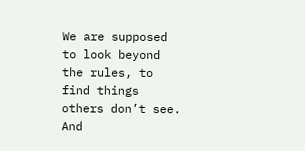We are supposed to look beyond the rules, to find things others don’t see. And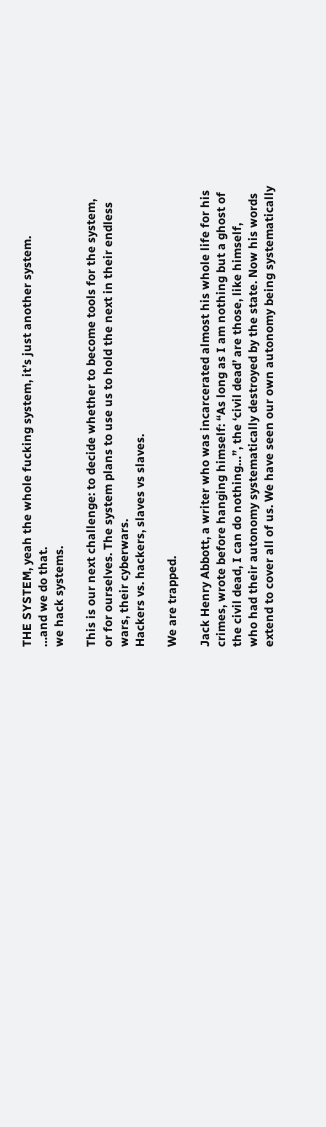THE SYSTEM, yeah the whole fucking system, it’s just another system.
…and we do that.
we hack systems.

This is our next challenge: to decide whether to become tools for the system,
or for ourselves. The system plans to use us to hold the next in their endless
wars, their cyberwars.
Hackers vs. hackers, slaves vs slaves.

We are trapped.

Jack Henry Abbott, a writer who was incarcerated almost his whole life for his
crimes, wrote before hanging himself: “As long as I am nothing but a ghost of
the civil dead, I can do nothing…”, the ‘civil dead’ are those, like himself,
who had their autonomy systematically destroyed by the state. Now his words
extend to cover all of us. We have seen our own autonomy being systematically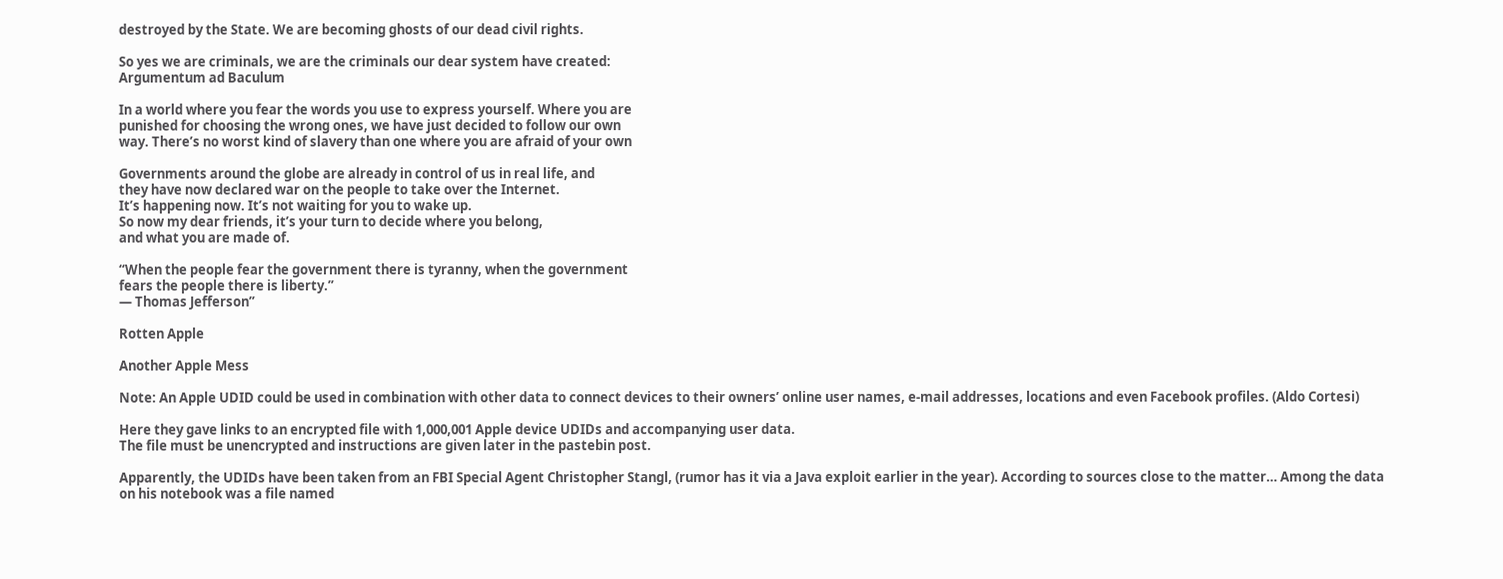destroyed by the State. We are becoming ghosts of our dead civil rights.

So yes we are criminals, we are the criminals our dear system have created:
Argumentum ad Baculum

In a world where you fear the words you use to express yourself. Where you are
punished for choosing the wrong ones, we have just decided to follow our own
way. There’s no worst kind of slavery than one where you are afraid of your own

Governments around the globe are already in control of us in real life, and
they have now declared war on the people to take over the Internet.
It’s happening now. It’s not waiting for you to wake up.
So now my dear friends, it’s your turn to decide where you belong,
and what you are made of.

“When the people fear the government there is tyranny, when the government
fears the people there is liberty.”
― Thomas Jefferson”

Rotten Apple

Another Apple Mess

Note: An Apple UDID could be used in combination with other data to connect devices to their owners’ online user names, e-mail addresses, locations and even Facebook profiles. (Aldo Cortesi)

Here they gave links to an encrypted file with 1,000,001 Apple device UDIDs and accompanying user data.
The file must be unencrypted and instructions are given later in the pastebin post.

Apparently, the UDIDs have been taken from an FBI Special Agent Christopher Stangl, (rumor has it via a Java exploit earlier in the year). According to sources close to the matter… Among the data on his notebook was a file named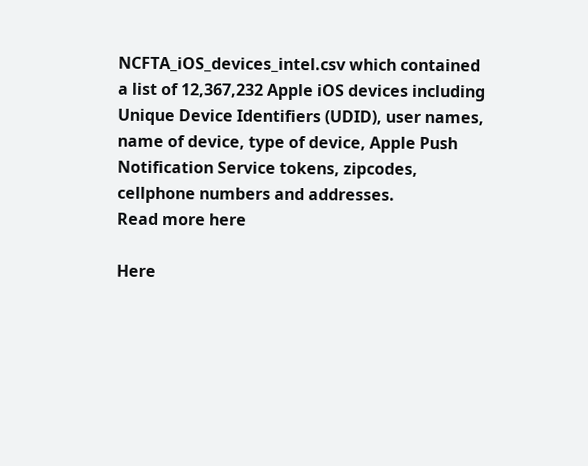NCFTA_iOS_devices_intel.csv which contained a list of 12,367,232 Apple iOS devices including Unique Device Identifiers (UDID), user names, name of device, type of device, Apple Push Notification Service tokens, zipcodes, cellphone numbers and addresses.
Read more here

Here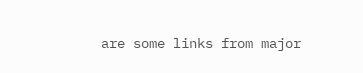are some links from major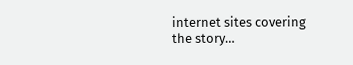internet sites covering the story…